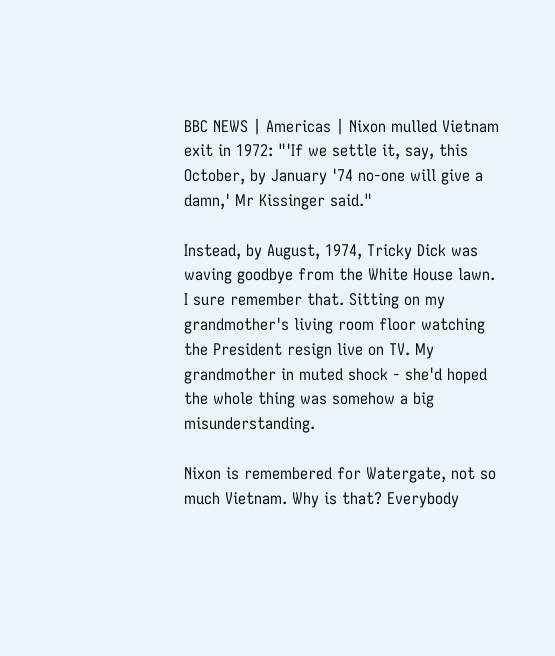BBC NEWS | Americas | Nixon mulled Vietnam exit in 1972: "'If we settle it, say, this October, by January '74 no-one will give a damn,' Mr Kissinger said."

Instead, by August, 1974, Tricky Dick was waving goodbye from the White House lawn. I sure remember that. Sitting on my grandmother's living room floor watching the President resign live on TV. My grandmother in muted shock - she'd hoped the whole thing was somehow a big misunderstanding.

Nixon is remembered for Watergate, not so much Vietnam. Why is that? Everybody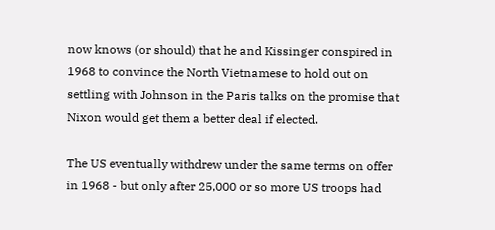now knows (or should) that he and Kissinger conspired in 1968 to convince the North Vietnamese to hold out on settling with Johnson in the Paris talks on the promise that Nixon would get them a better deal if elected.

The US eventually withdrew under the same terms on offer in 1968 - but only after 25,000 or so more US troops had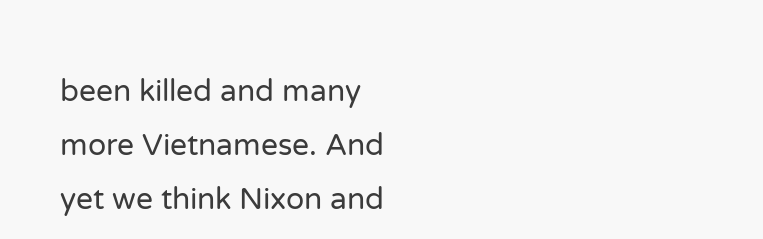been killed and many more Vietnamese. And yet we think Nixon and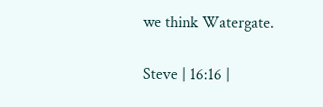we think Watergate.

Steve | 16:16 |